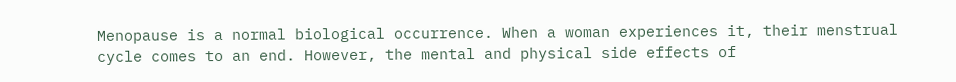Menopause is a normal biological occurrence. When a woman experiences it, their menstrual cycle comes to an end. However, the mental and physical side effects of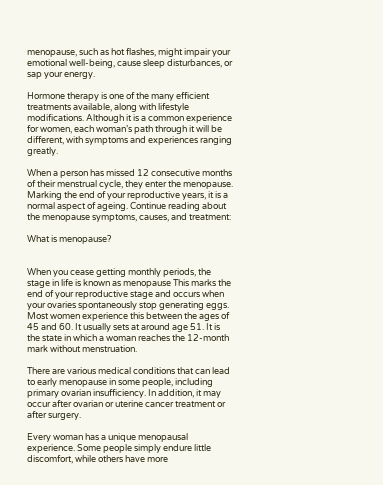menopause, such as hot flashes, might impair your emotional well-being, cause sleep disturbances, or sap your energy.

Hormone therapy is one of the many efficient treatments available, along with lifestyle modifications. Although it is a common experience for women, each woman’s path through it will be different, with symptoms and experiences ranging greatly.

When a person has missed 12 consecutive months of their menstrual cycle, they enter the menopause. Marking the end of your reproductive years, it is a normal aspect of ageing. Continue reading about the menopause symptoms, causes, and treatment:

What is menopause?


When you cease getting monthly periods, the stage in life is known as menopause This marks the end of your reproductive stage and occurs when your ovaries spontaneously stop generating eggs. Most women experience this between the ages of 45 and 60. It usually sets at around age 51. It is the state in which a woman reaches the 12-month mark without menstruation.

There are various medical conditions that can lead to early menopause in some people, including primary ovarian insufficiency. In addition, it may occur after ovarian or uterine cancer treatment or after surgery.

Every woman has a unique menopausal experience. Some people simply endure little discomfort, while others have more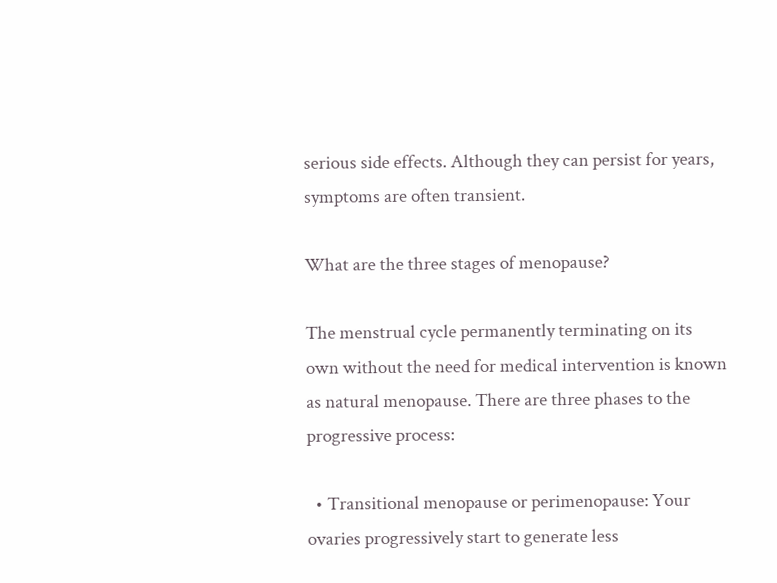serious side effects. Although they can persist for years, symptoms are often transient.

What are the three stages of menopause?

The menstrual cycle permanently terminating on its own without the need for medical intervention is known as natural menopause. There are three phases to the progressive process:

  • Transitional menopause or perimenopause: Your ovaries progressively start to generate less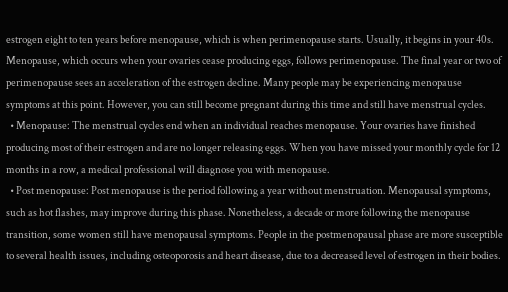estrogen eight to ten years before menopause, which is when perimenopause starts. Usually, it begins in your 40s. Menopause, which occurs when your ovaries cease producing eggs, follows perimenopause. The final year or two of perimenopause sees an acceleration of the estrogen decline. Many people may be experiencing menopause symptoms at this point. However, you can still become pregnant during this time and still have menstrual cycles.
  • Menopause: The menstrual cycles end when an individual reaches menopause. Your ovaries have finished producing most of their estrogen and are no longer releasing eggs. When you have missed your monthly cycle for 12 months in a row, a medical professional will diagnose you with menopause.
  • Post menopause: Post menopause is the period following a year without menstruation. Menopausal symptoms, such as hot flashes, may improve during this phase. Nonetheless, a decade or more following the menopause transition, some women still have menopausal symptoms. People in the postmenopausal phase are more susceptible to several health issues, including osteoporosis and heart disease, due to a decreased level of estrogen in their bodies.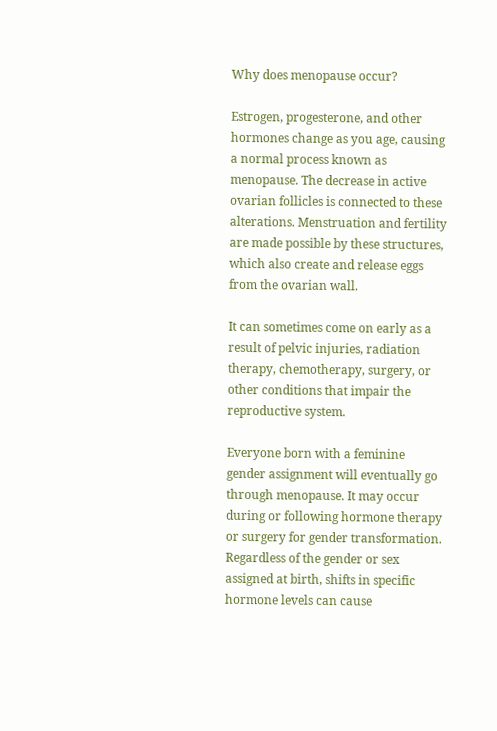Why does menopause occur?

Estrogen, progesterone, and other hormones change as you age, causing a normal process known as menopause. The decrease in active ovarian follicles is connected to these alterations. Menstruation and fertility are made possible by these structures, which also create and release eggs from the ovarian wall.

It can sometimes come on early as a result of pelvic injuries, radiation therapy, chemotherapy, surgery, or other conditions that impair the reproductive system.

Everyone born with a feminine gender assignment will eventually go through menopause. It may occur during or following hormone therapy or surgery for gender transformation. Regardless of the gender or sex assigned at birth, shifts in specific hormone levels can cause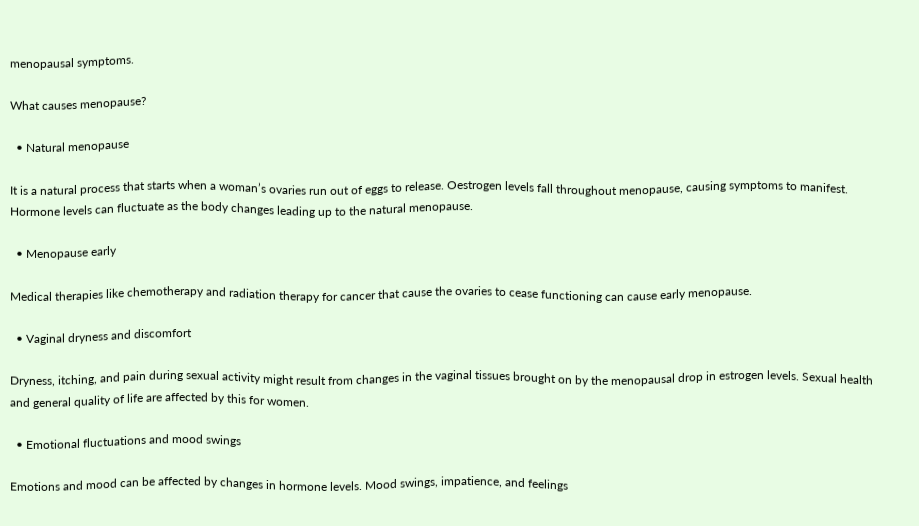menopausal symptoms.

What causes menopause?

  • Natural menopause

It is a natural process that starts when a woman’s ovaries run out of eggs to release. Oestrogen levels fall throughout menopause, causing symptoms to manifest. Hormone levels can fluctuate as the body changes leading up to the natural menopause.

  • Menopause early

Medical therapies like chemotherapy and radiation therapy for cancer that cause the ovaries to cease functioning can cause early menopause.

  • Vaginal dryness and discomfort

Dryness, itching, and pain during sexual activity might result from changes in the vaginal tissues brought on by the menopausal drop in estrogen levels. Sexual health and general quality of life are affected by this for women.

  • Emotional fluctuations and mood swings

Emotions and mood can be affected by changes in hormone levels. Mood swings, impatience, and feelings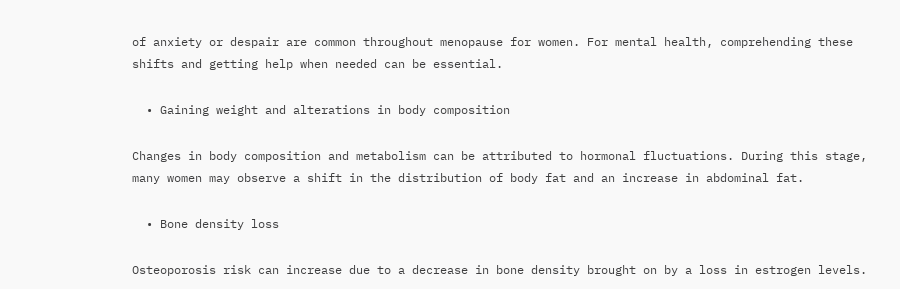of anxiety or despair are common throughout menopause for women. For mental health, comprehending these shifts and getting help when needed can be essential.

  • Gaining weight and alterations in body composition

Changes in body composition and metabolism can be attributed to hormonal fluctuations. During this stage, many women may observe a shift in the distribution of body fat and an increase in abdominal fat.

  • Bone density loss

Osteoporosis risk can increase due to a decrease in bone density brought on by a loss in estrogen levels.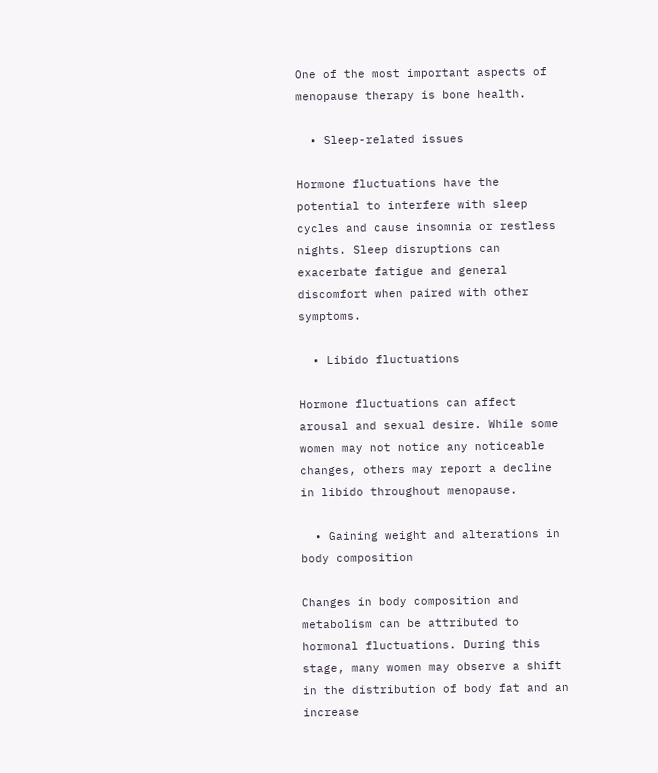One of the most important aspects of menopause therapy is bone health.

  • Sleep-related issues

Hormone fluctuations have the potential to interfere with sleep cycles and cause insomnia or restless nights. Sleep disruptions can exacerbate fatigue and general discomfort when paired with other symptoms.

  • Libido fluctuations

Hormone fluctuations can affect arousal and sexual desire. While some women may not notice any noticeable changes, others may report a decline in libido throughout menopause.

  • Gaining weight and alterations in body composition

Changes in body composition and metabolism can be attributed to hormonal fluctuations. During this stage, many women may observe a shift in the distribution of body fat and an increase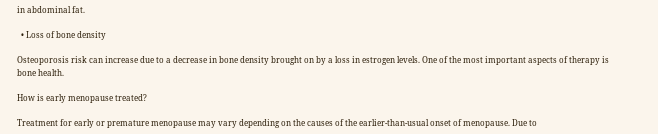in abdominal fat.

  • Loss of bone density

Osteoporosis risk can increase due to a decrease in bone density brought on by a loss in estrogen levels. One of the most important aspects of therapy is bone health.

How is early menopause treated?

Treatment for early or premature menopause may vary depending on the causes of the earlier-than-usual onset of menopause. Due to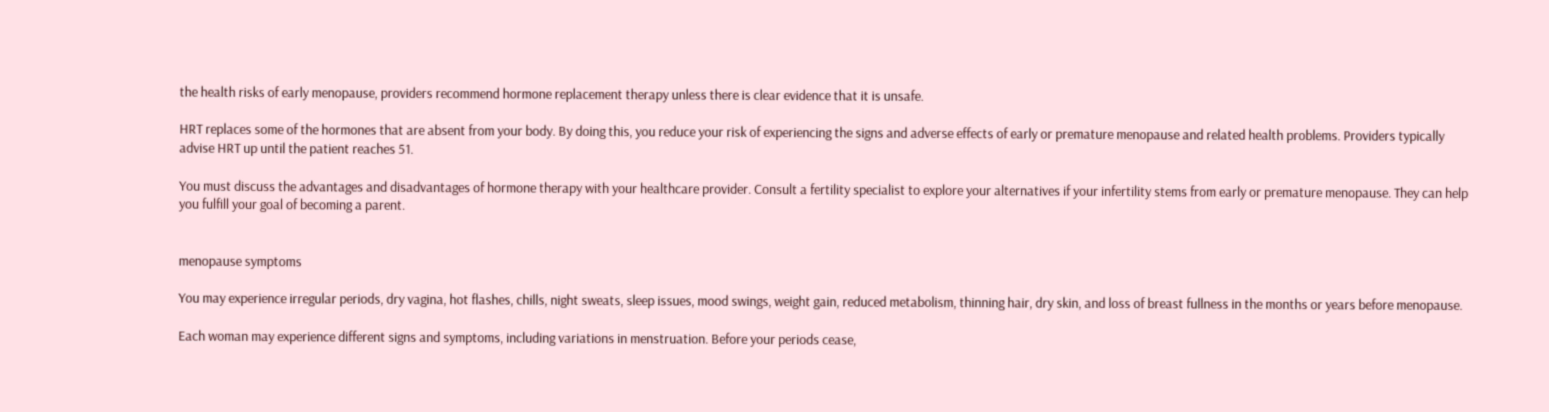the health risks of early menopause, providers recommend hormone replacement therapy unless there is clear evidence that it is unsafe.

HRT replaces some of the hormones that are absent from your body. By doing this, you reduce your risk of experiencing the signs and adverse effects of early or premature menopause and related health problems. Providers typically advise HRT up until the patient reaches 51.

You must discuss the advantages and disadvantages of hormone therapy with your healthcare provider. Consult a fertility specialist to explore your alternatives if your infertility stems from early or premature menopause. They can help you fulfill your goal of becoming a parent.


menopause symptoms

You may experience irregular periods, dry vagina, hot flashes, chills, night sweats, sleep issues, mood swings, weight gain, reduced metabolism, thinning hair, dry skin, and loss of breast fullness in the months or years before menopause.

Each woman may experience different signs and symptoms, including variations in menstruation. Before your periods cease,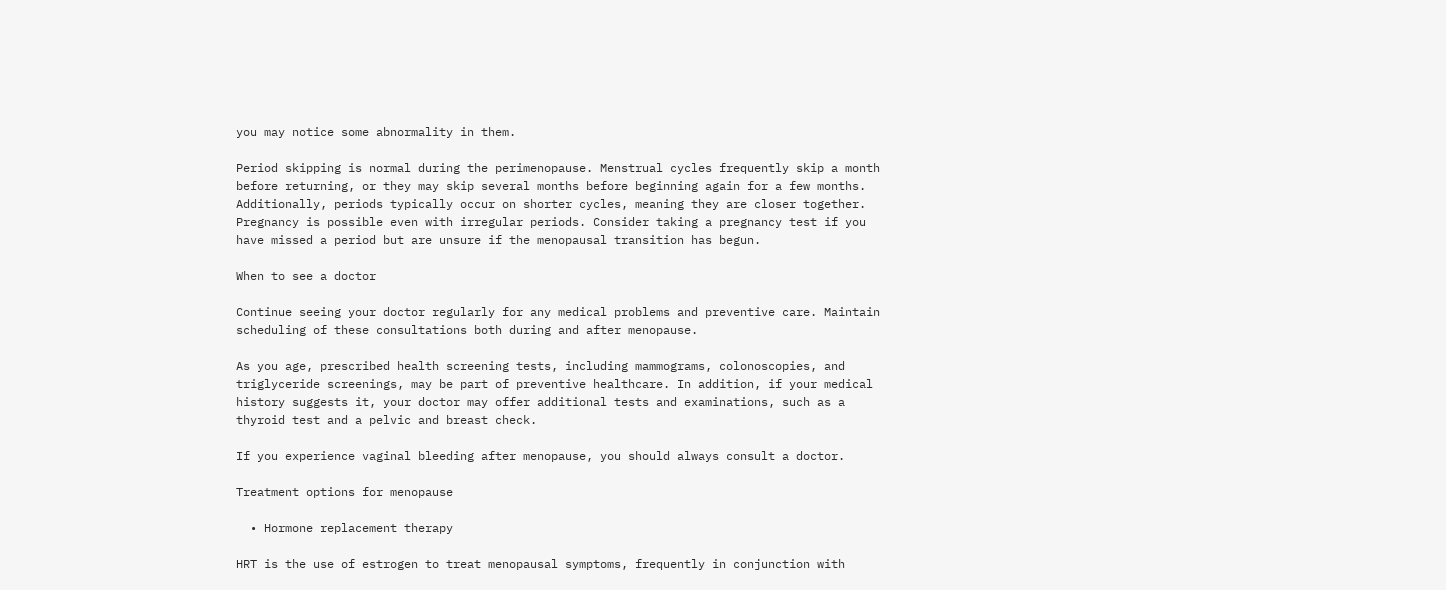you may notice some abnormality in them.

Period skipping is normal during the perimenopause. Menstrual cycles frequently skip a month before returning, or they may skip several months before beginning again for a few months. Additionally, periods typically occur on shorter cycles, meaning they are closer together. Pregnancy is possible even with irregular periods. Consider taking a pregnancy test if you have missed a period but are unsure if the menopausal transition has begun.

When to see a doctor

Continue seeing your doctor regularly for any medical problems and preventive care. Maintain scheduling of these consultations both during and after menopause.

As you age, prescribed health screening tests, including mammograms, colonoscopies, and triglyceride screenings, may be part of preventive healthcare. In addition, if your medical history suggests it, your doctor may offer additional tests and examinations, such as a thyroid test and a pelvic and breast check.

If you experience vaginal bleeding after menopause, you should always consult a doctor.

Treatment options for menopause

  • Hormone replacement therapy

HRT is the use of estrogen to treat menopausal symptoms, frequently in conjunction with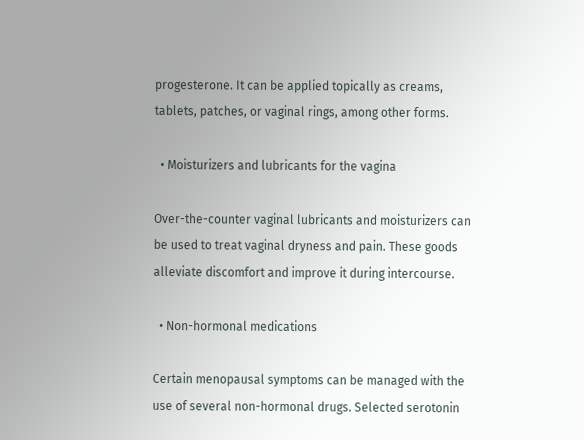progesterone. It can be applied topically as creams, tablets, patches, or vaginal rings, among other forms.

  • Moisturizers and lubricants for the vagina

Over-the-counter vaginal lubricants and moisturizers can be used to treat vaginal dryness and pain. These goods alleviate discomfort and improve it during intercourse.

  • Non-hormonal medications

Certain menopausal symptoms can be managed with the use of several non-hormonal drugs. Selected serotonin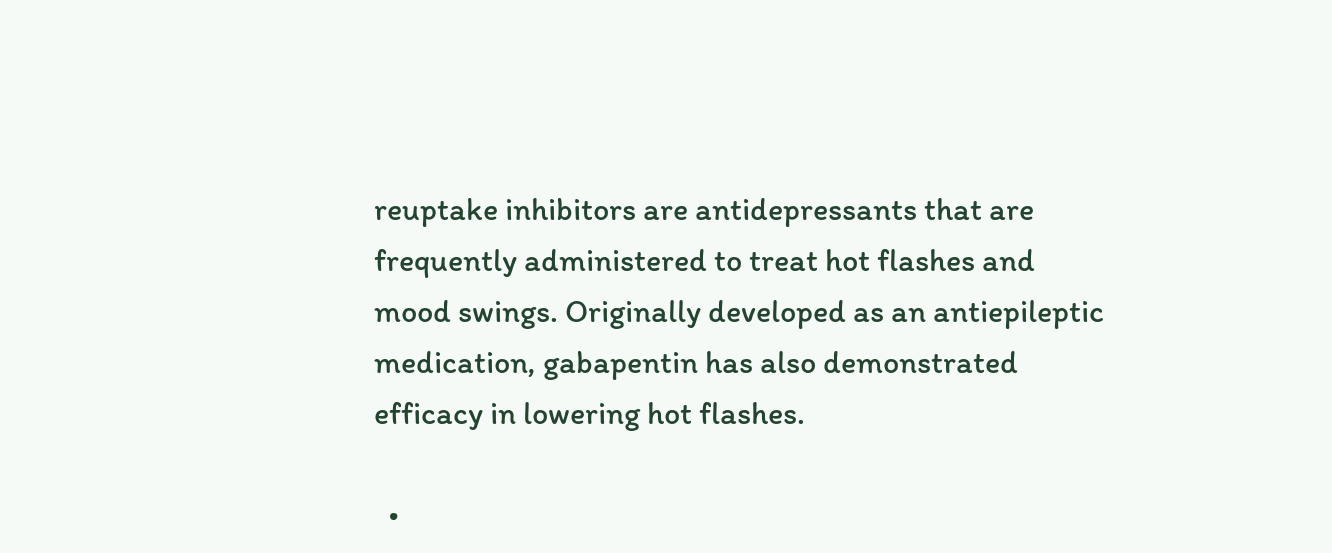reuptake inhibitors are antidepressants that are frequently administered to treat hot flashes and mood swings. Originally developed as an antiepileptic medication, gabapentin has also demonstrated efficacy in lowering hot flashes.

  •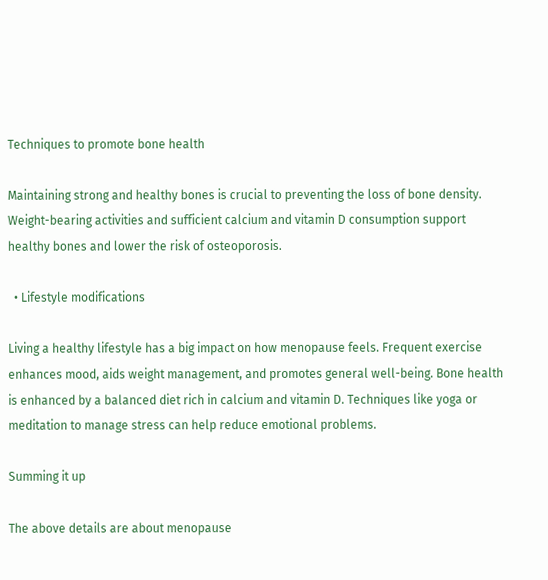Techniques to promote bone health

Maintaining strong and healthy bones is crucial to preventing the loss of bone density. Weight-bearing activities and sufficient calcium and vitamin D consumption support healthy bones and lower the risk of osteoporosis.

  • Lifestyle modifications

Living a healthy lifestyle has a big impact on how menopause feels. Frequent exercise enhances mood, aids weight management, and promotes general well-being. Bone health is enhanced by a balanced diet rich in calcium and vitamin D. Techniques like yoga or meditation to manage stress can help reduce emotional problems.

Summing it up

The above details are about menopause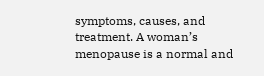symptoms, causes, and treatment. A woman’s menopause is a normal and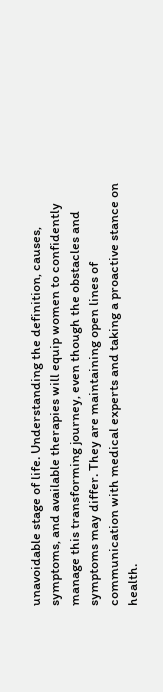unavoidable stage of life. Understanding the definition, causes, symptoms, and available therapies will equip women to confidently manage this transforming journey, even though the obstacles and symptoms may differ. They are maintaining open lines of communication with medical experts and taking a proactive stance on health.